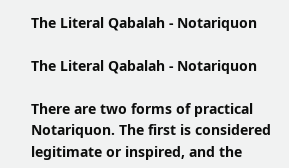The Literal Qabalah - Notariquon

The Literal Qabalah - Notariquon

There are two forms of practical Notariquon. The first is considered legitimate or inspired, and the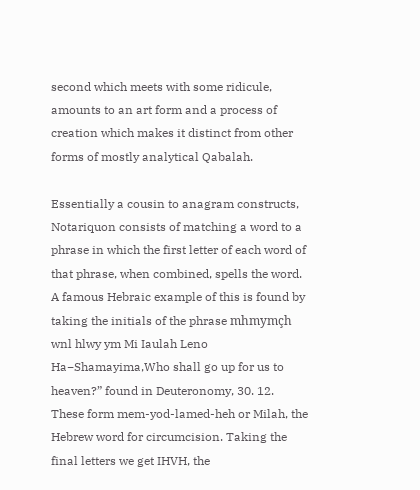second which meets with some ridicule, amounts to an art form and a process of creation which makes it distinct from other forms of mostly analytical Qabalah.

Essentially a cousin to anagram constructs, Notariquon consists of matching a word to a phrase in which the first letter of each word of that phrase, when combined, spells the word. A famous Hebraic example of this is found by taking the initials of the phrase mhmymçh wnl hlwy ym Mi Iaulah Leno Ha−Shamayima,Who shall go up for us to heaven?” found in Deuteronomy, 30. 12. These form mem-yod-lamed-heh or Milah, the Hebrew word for circumcision. Taking the final letters we get IHVH, the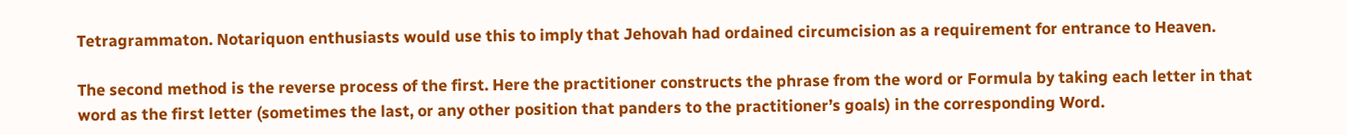Tetragrammaton. Notariquon enthusiasts would use this to imply that Jehovah had ordained circumcision as a requirement for entrance to Heaven.

The second method is the reverse process of the first. Here the practitioner constructs the phrase from the word or Formula by taking each letter in that word as the first letter (sometimes the last, or any other position that panders to the practitioner’s goals) in the corresponding Word.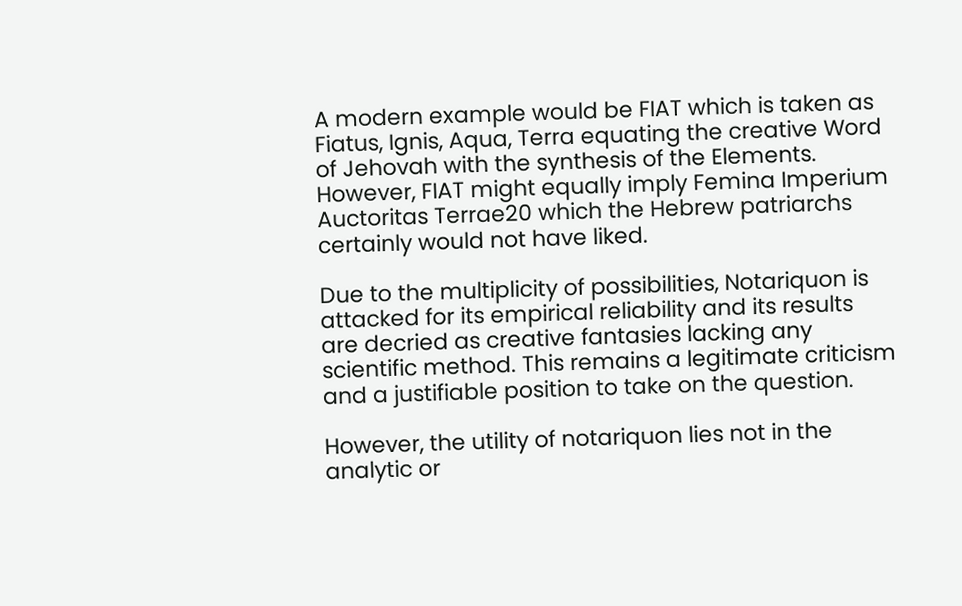A modern example would be FIAT which is taken as Fiatus, Ignis, Aqua, Terra equating the creative Word of Jehovah with the synthesis of the Elements. However, FIAT might equally imply Femina Imperium Auctoritas Terrae20 which the Hebrew patriarchs certainly would not have liked.

Due to the multiplicity of possibilities, Notariquon is attacked for its empirical reliability and its results are decried as creative fantasies lacking any scientific method. This remains a legitimate criticism and a justifiable position to take on the question.

However, the utility of notariquon lies not in the analytic or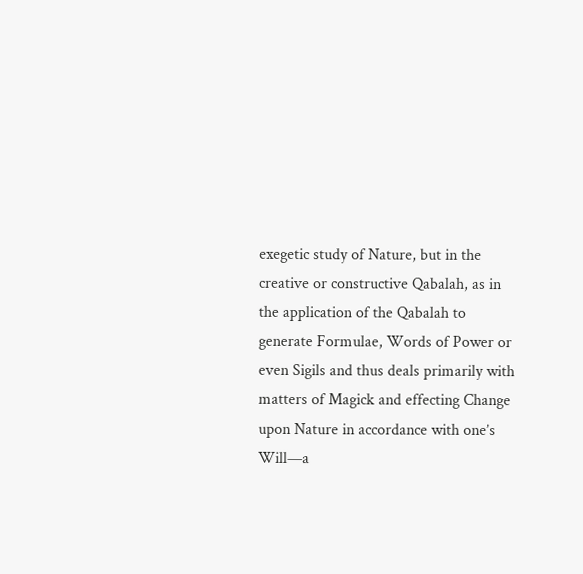exegetic study of Nature, but in the creative or constructive Qabalah, as in the application of the Qabalah to generate Formulae, Words of Power or even Sigils and thus deals primarily with matters of Magick and effecting Change upon Nature in accordance with one’s Will—a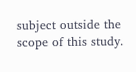subject outside the scope of this study.